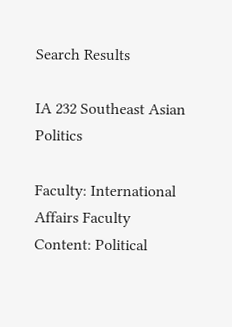Search Results

IA 232 Southeast Asian Politics

Faculty: International Affairs Faculty
Content: Political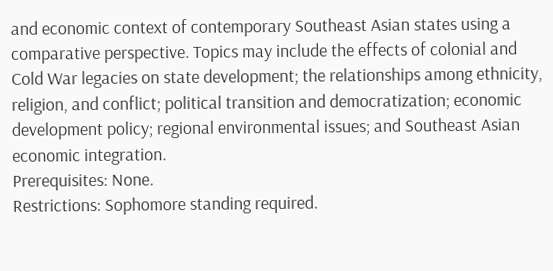and economic context of contemporary Southeast Asian states using a comparative perspective. Topics may include the effects of colonial and Cold War legacies on state development; the relationships among ethnicity, religion, and conflict; political transition and democratization; economic development policy; regional environmental issues; and Southeast Asian economic integration.
Prerequisites: None.
Restrictions: Sophomore standing required.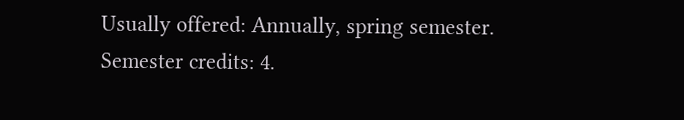Usually offered: Annually, spring semester.
Semester credits: 4.